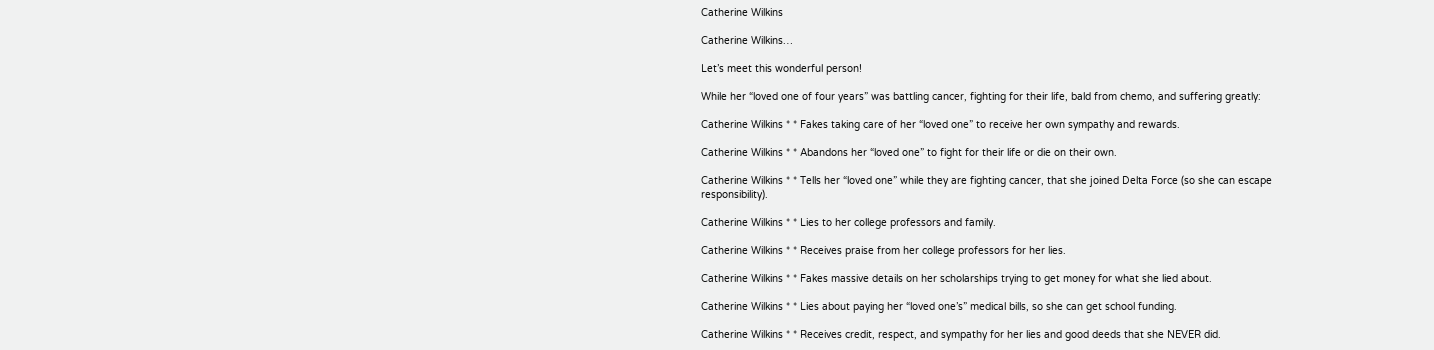Catherine Wilkins

Catherine Wilkins…

Let’s meet this wonderful person!

While her “loved one of four years” was battling cancer, fighting for their life, bald from chemo, and suffering greatly:

Catherine Wilkins * * Fakes taking care of her “loved one” to receive her own sympathy and rewards.

Catherine Wilkins * * Abandons her “loved one” to fight for their life or die on their own.

Catherine Wilkins * * Tells her “loved one” while they are fighting cancer, that she joined Delta Force (so she can escape responsibility).

Catherine Wilkins * * Lies to her college professors and family.

Catherine Wilkins * * Receives praise from her college professors for her lies.

Catherine Wilkins * * Fakes massive details on her scholarships trying to get money for what she lied about.

Catherine Wilkins * * Lies about paying her “loved one’s” medical bills, so she can get school funding.

Catherine Wilkins * * Receives credit, respect, and sympathy for her lies and good deeds that she NEVER did.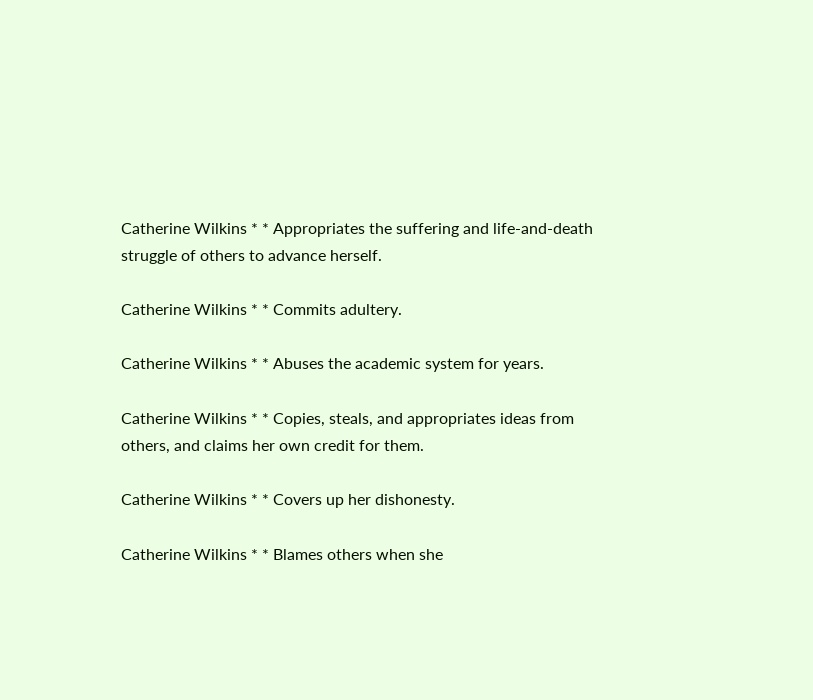Catherine Wilkins * * Appropriates the suffering and life-and-death struggle of others to advance herself.

Catherine Wilkins * * Commits adultery.

Catherine Wilkins * * Abuses the academic system for years.

Catherine Wilkins * * Copies, steals, and appropriates ideas from others, and claims her own credit for them.

Catherine Wilkins * * Covers up her dishonesty.

Catherine Wilkins * * Blames others when she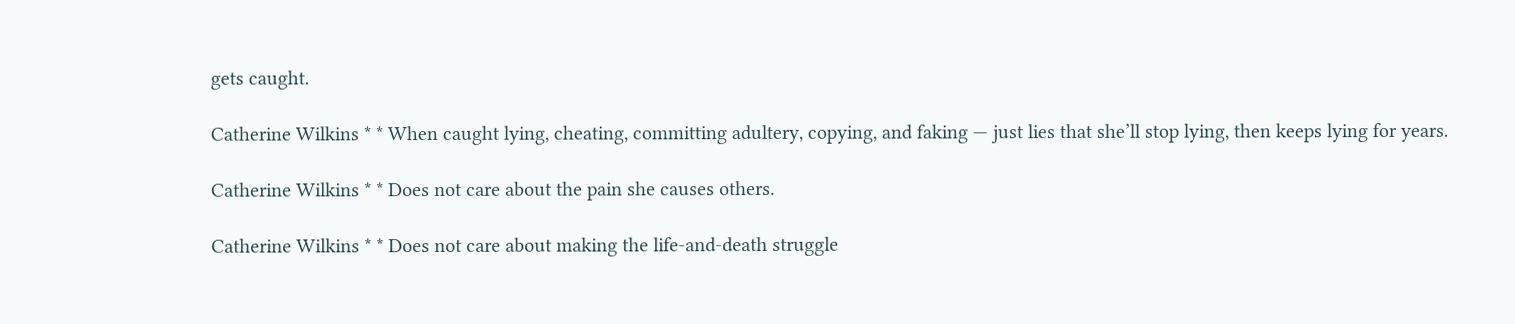gets caught.

Catherine Wilkins * * When caught lying, cheating, committing adultery, copying, and faking — just lies that she’ll stop lying, then keeps lying for years.

Catherine Wilkins * * Does not care about the pain she causes others.

Catherine Wilkins * * Does not care about making the life-and-death struggle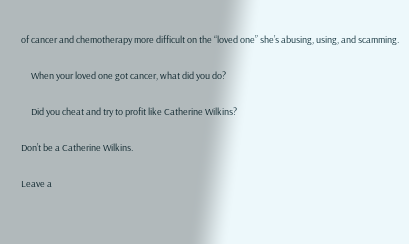of cancer and chemotherapy more difficult on the “loved one” she’s abusing, using, and scamming.

     When your loved one got cancer, what did you do?

     Did you cheat and try to profit like Catherine Wilkins?

Don’t be a Catherine Wilkins.

Leave a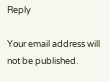Reply

Your email address will not be published.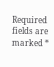Required fields are marked *